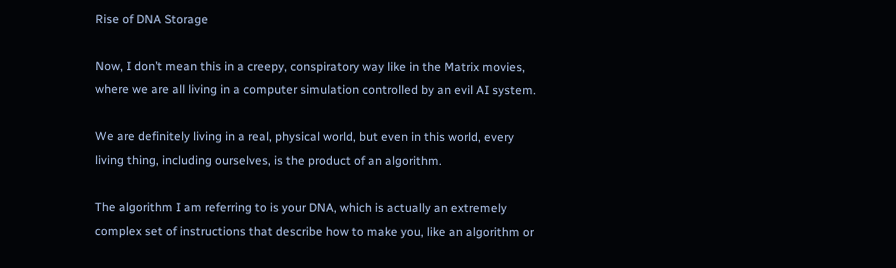Rise of DNA Storage

Now, I don’t mean this in a creepy, conspiratory way like in the Matrix movies, where we are all living in a computer simulation controlled by an evil AI system.

We are definitely living in a real, physical world, but even in this world, every living thing, including ourselves, is the product of an algorithm.

The algorithm I am referring to is your DNA, which is actually an extremely complex set of instructions that describe how to make you, like an algorithm or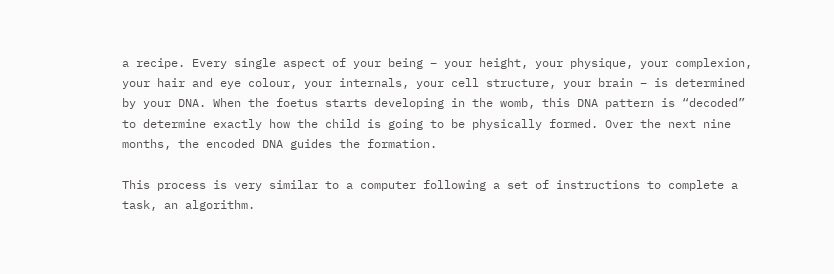a recipe. Every single aspect of your being – your height, your physique, your complexion, your hair and eye colour, your internals, your cell structure, your brain – is determined by your DNA. When the foetus starts developing in the womb, this DNA pattern is “decoded” to determine exactly how the child is going to be physically formed. Over the next nine months, the encoded DNA guides the formation.

This process is very similar to a computer following a set of instructions to complete a task, an algorithm.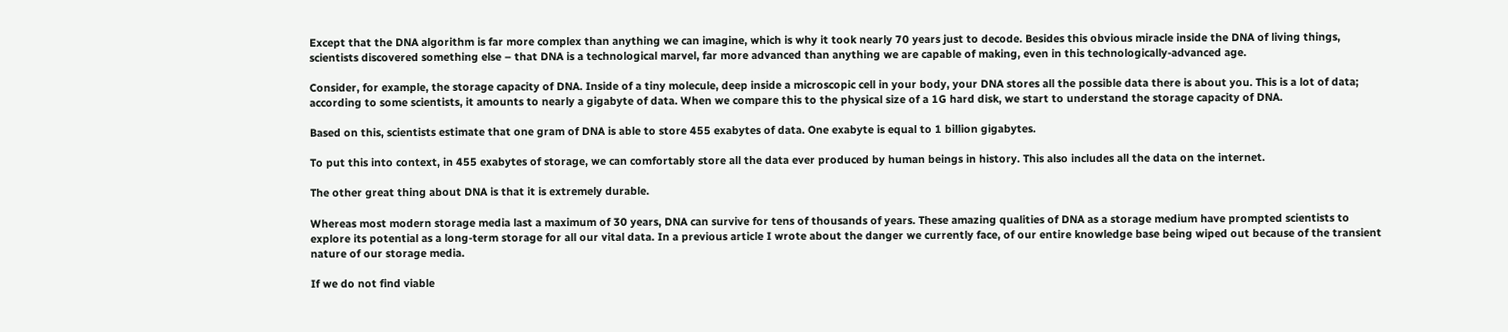Except that the DNA algorithm is far more complex than anything we can imagine, which is why it took nearly 70 years just to decode. Besides this obvious miracle inside the DNA of living things, scientists discovered something else – that DNA is a technological marvel, far more advanced than anything we are capable of making, even in this technologically-advanced age.

Consider, for example, the storage capacity of DNA. Inside of a tiny molecule, deep inside a microscopic cell in your body, your DNA stores all the possible data there is about you. This is a lot of data; according to some scientists, it amounts to nearly a gigabyte of data. When we compare this to the physical size of a 1G hard disk, we start to understand the storage capacity of DNA.

Based on this, scientists estimate that one gram of DNA is able to store 455 exabytes of data. One exabyte is equal to 1 billion gigabytes.

To put this into context, in 455 exabytes of storage, we can comfortably store all the data ever produced by human beings in history. This also includes all the data on the internet.

The other great thing about DNA is that it is extremely durable.

Whereas most modern storage media last a maximum of 30 years, DNA can survive for tens of thousands of years. These amazing qualities of DNA as a storage medium have prompted scientists to explore its potential as a long-term storage for all our vital data. In a previous article I wrote about the danger we currently face, of our entire knowledge base being wiped out because of the transient nature of our storage media.

If we do not find viable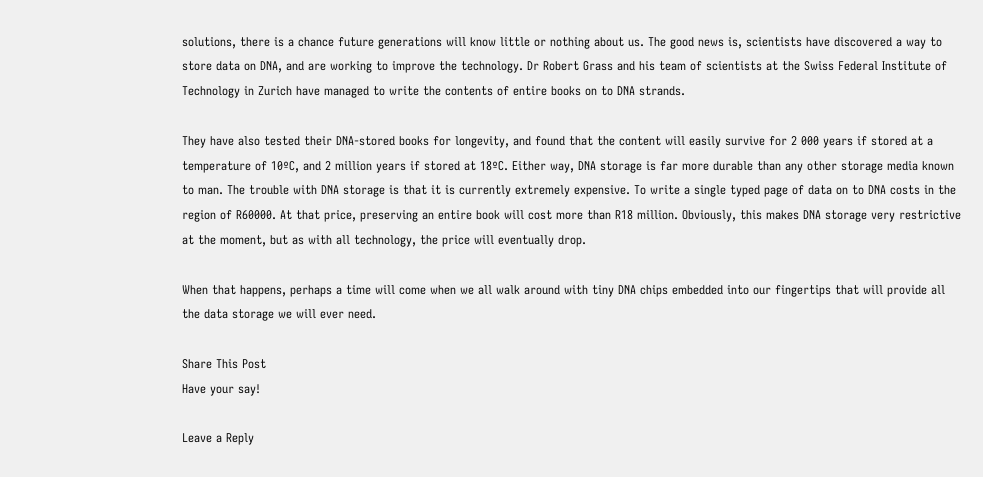solutions, there is a chance future generations will know little or nothing about us. The good news is, scientists have discovered a way to store data on DNA, and are working to improve the technology. Dr Robert Grass and his team of scientists at the Swiss Federal Institute of Technology in Zurich have managed to write the contents of entire books on to DNA strands.

They have also tested their DNA-stored books for longevity, and found that the content will easily survive for 2 000 years if stored at a temperature of 10ºC, and 2 million years if stored at 18ºC. Either way, DNA storage is far more durable than any other storage media known to man. The trouble with DNA storage is that it is currently extremely expensive. To write a single typed page of data on to DNA costs in the region of R60000. At that price, preserving an entire book will cost more than R18 million. Obviously, this makes DNA storage very restrictive at the moment, but as with all technology, the price will eventually drop.

When that happens, perhaps a time will come when we all walk around with tiny DNA chips embedded into our fingertips that will provide all the data storage we will ever need.

Share This Post
Have your say!

Leave a Reply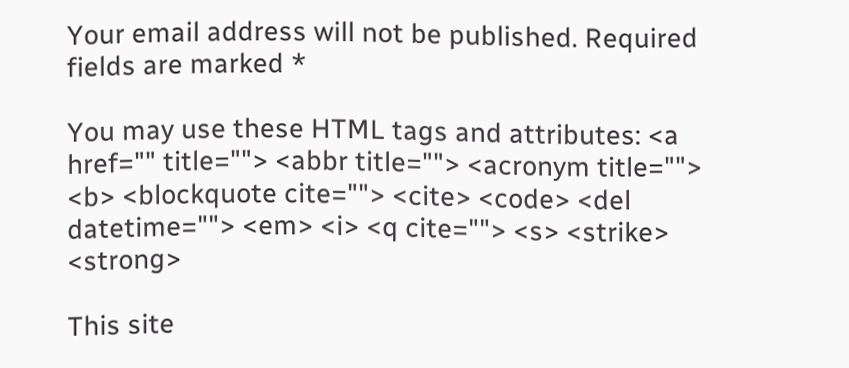Your email address will not be published. Required fields are marked *

You may use these HTML tags and attributes: <a href="" title=""> <abbr title=""> <acronym title=""> <b> <blockquote cite=""> <cite> <code> <del datetime=""> <em> <i> <q cite=""> <s> <strike> <strong>

This site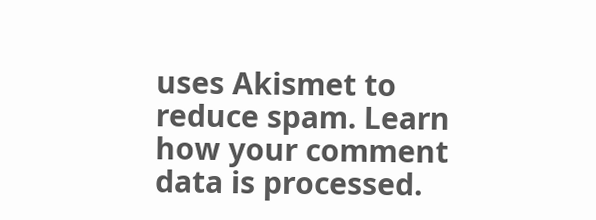uses Akismet to reduce spam. Learn how your comment data is processed.